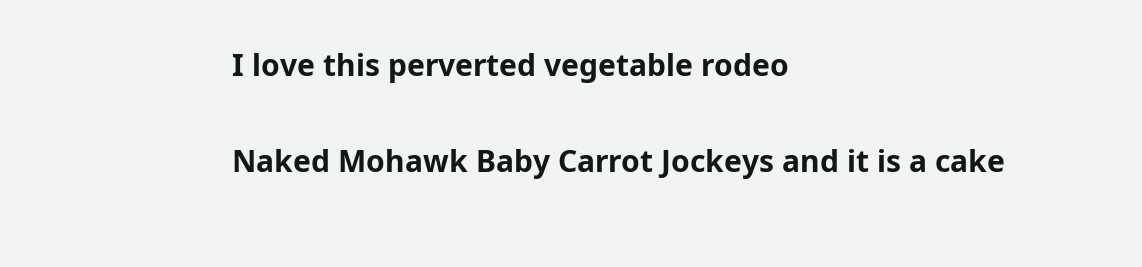I love this perverted vegetable rodeo

Naked Mohawk Baby Carrot Jockeys and it is a cake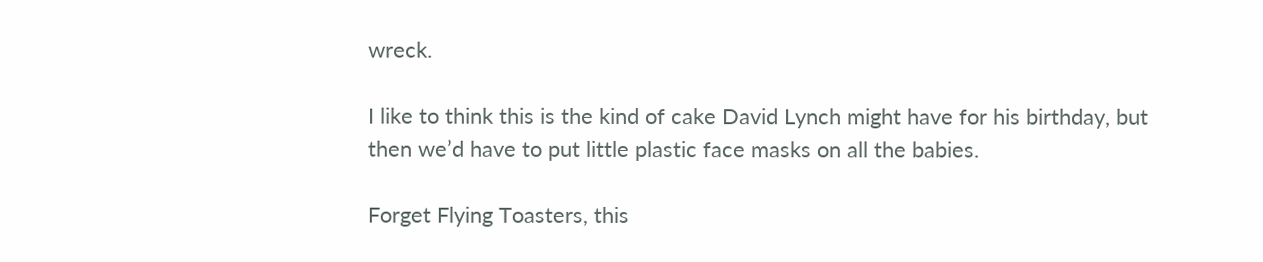wreck.

I like to think this is the kind of cake David Lynch might have for his birthday, but then we’d have to put little plastic face masks on all the babies.

Forget Flying Toasters, this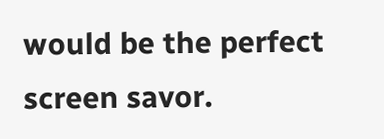would be the perfect screen savor.